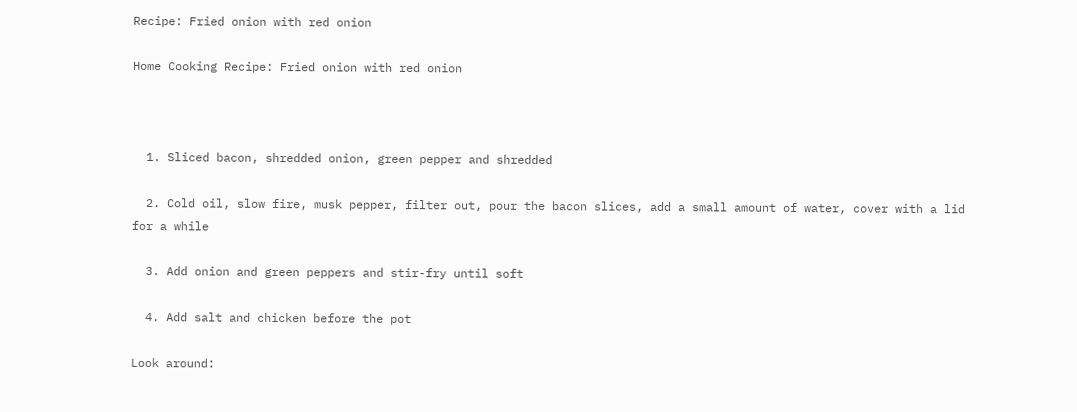Recipe: Fried onion with red onion

Home Cooking Recipe: Fried onion with red onion



  1. Sliced bacon, shredded onion, green pepper and shredded

  2. Cold oil, slow fire, musk pepper, filter out, pour the bacon slices, add a small amount of water, cover with a lid for a while

  3. Add onion and green peppers and stir-fry until soft

  4. Add salt and chicken before the pot

Look around: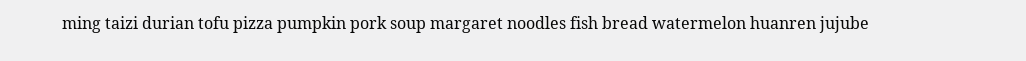ming taizi durian tofu pizza pumpkin pork soup margaret noodles fish bread watermelon huanren jujube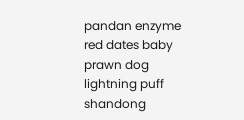pandan enzyme red dates baby prawn dog lightning puff shandong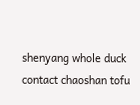shenyang whole duck contact chaoshan tofu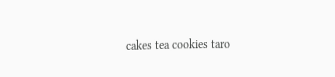cakes tea cookies taro